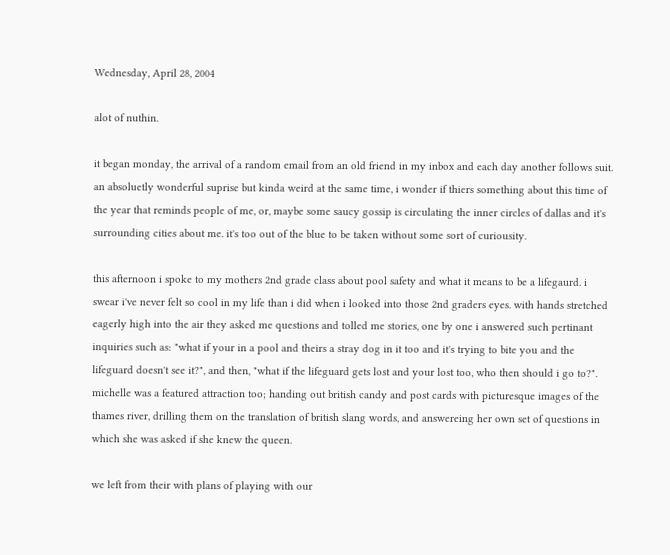Wednesday, April 28, 2004

alot of nuthin.

it began monday, the arrival of a random email from an old friend in my inbox and each day another follows suit. an absoluetly wonderful suprise but kinda weird at the same time, i wonder if thiers something about this time of the year that reminds people of me, or, maybe some saucy gossip is circulating the inner circles of dallas and it's surrounding cities about me. it's too out of the blue to be taken without some sort of curiousity.

this afternoon i spoke to my mothers 2nd grade class about pool safety and what it means to be a lifegaurd. i swear i've never felt so cool in my life than i did when i looked into those 2nd graders eyes. with hands stretched eagerly high into the air they asked me questions and tolled me stories, one by one i answered such pertinant inquiries such as: "what if your in a pool and theirs a stray dog in it too and it's trying to bite you and the lifeguard doesn't see it?", and then, "what if the lifeguard gets lost and your lost too, who then should i go to?". michelle was a featured attraction too; handing out british candy and post cards with picturesque images of the thames river, drilling them on the translation of british slang words, and answereing her own set of questions in which she was asked if she knew the queen.

we left from their with plans of playing with our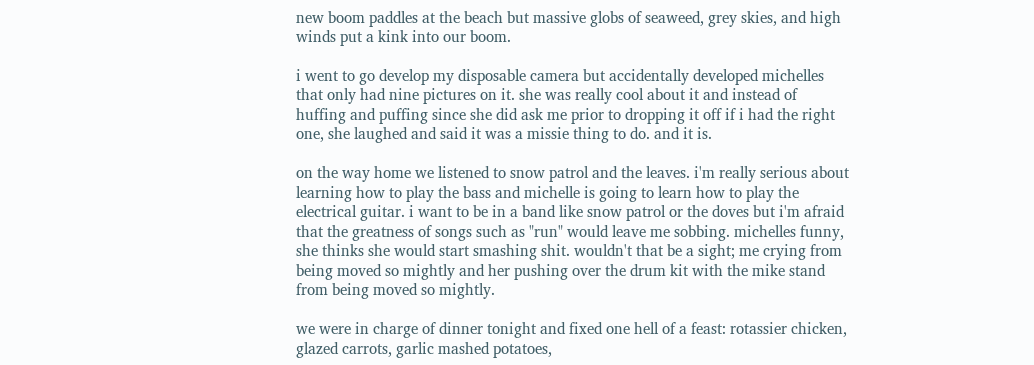new boom paddles at the beach but massive globs of seaweed, grey skies, and high winds put a kink into our boom.

i went to go develop my disposable camera but accidentally developed michelles that only had nine pictures on it. she was really cool about it and instead of huffing and puffing since she did ask me prior to dropping it off if i had the right one, she laughed and said it was a missie thing to do. and it is.

on the way home we listened to snow patrol and the leaves. i'm really serious about learning how to play the bass and michelle is going to learn how to play the electrical guitar. i want to be in a band like snow patrol or the doves but i'm afraid that the greatness of songs such as "run" would leave me sobbing. michelles funny, she thinks she would start smashing shit. wouldn't that be a sight; me crying from being moved so mightly and her pushing over the drum kit with the mike stand from being moved so mightly.

we were in charge of dinner tonight and fixed one hell of a feast: rotassier chicken, glazed carrots, garlic mashed potatoes,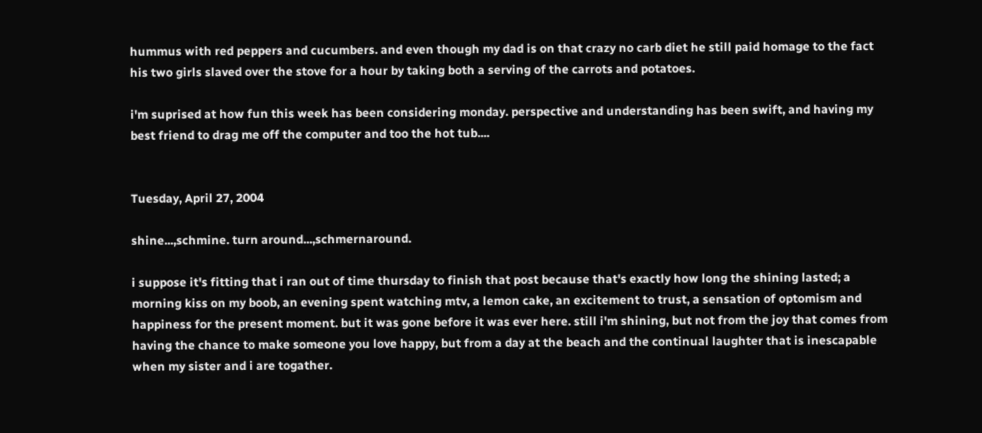hummus with red peppers and cucumbers. and even though my dad is on that crazy no carb diet he still paid homage to the fact his two girls slaved over the stove for a hour by taking both a serving of the carrots and potatoes.

i'm suprised at how fun this week has been considering monday. perspective and understanding has been swift, and having my best friend to drag me off the computer and too the hot tub....


Tuesday, April 27, 2004

shine...,schmine. turn around...,schmernaround.

i suppose it's fitting that i ran out of time thursday to finish that post because that's exactly how long the shining lasted; a morning kiss on my boob, an evening spent watching mtv, a lemon cake, an excitement to trust, a sensation of optomism and happiness for the present moment. but it was gone before it was ever here. still i'm shining, but not from the joy that comes from having the chance to make someone you love happy, but from a day at the beach and the continual laughter that is inescapable when my sister and i are togather.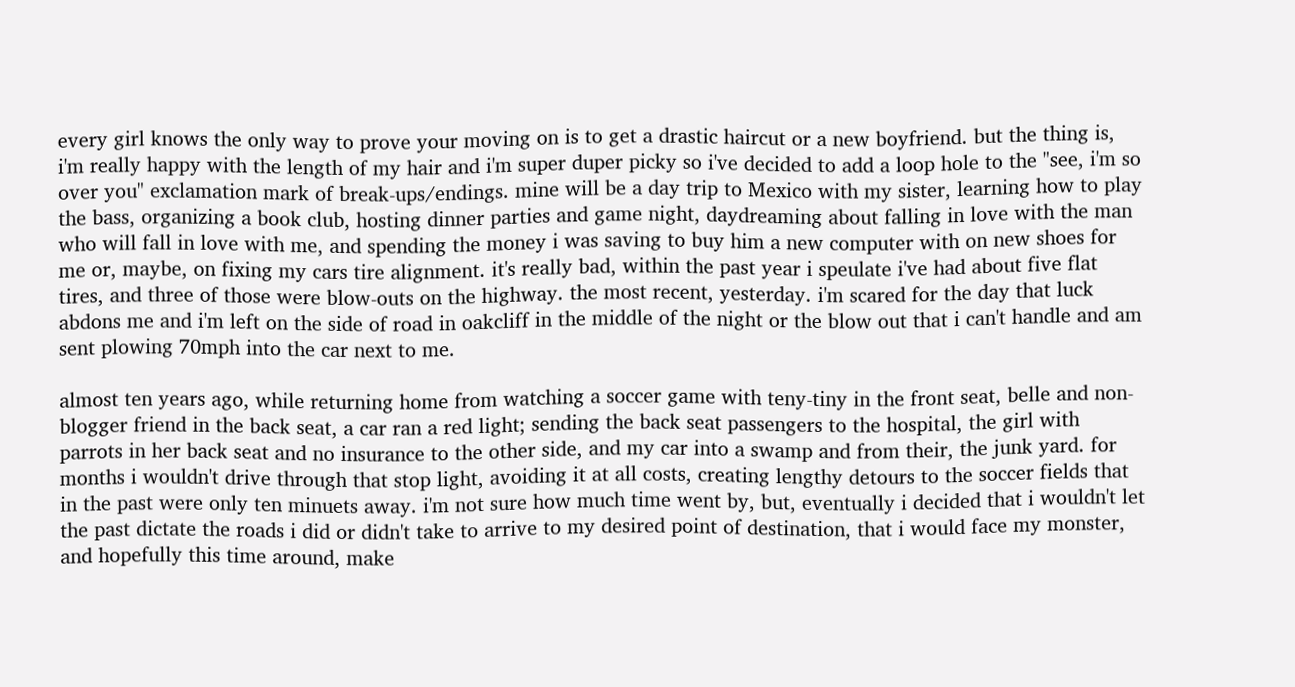every girl knows the only way to prove your moving on is to get a drastic haircut or a new boyfriend. but the thing is, i'm really happy with the length of my hair and i'm super duper picky so i've decided to add a loop hole to the "see, i'm so over you" exclamation mark of break-ups/endings. mine will be a day trip to Mexico with my sister, learning how to play the bass, organizing a book club, hosting dinner parties and game night, daydreaming about falling in love with the man who will fall in love with me, and spending the money i was saving to buy him a new computer with on new shoes for me or, maybe, on fixing my cars tire alignment. it's really bad, within the past year i speulate i've had about five flat tires, and three of those were blow-outs on the highway. the most recent, yesterday. i'm scared for the day that luck abdons me and i'm left on the side of road in oakcliff in the middle of the night or the blow out that i can't handle and am sent plowing 70mph into the car next to me.

almost ten years ago, while returning home from watching a soccer game with teny-tiny in the front seat, belle and non-blogger friend in the back seat, a car ran a red light; sending the back seat passengers to the hospital, the girl with parrots in her back seat and no insurance to the other side, and my car into a swamp and from their, the junk yard. for months i wouldn't drive through that stop light, avoiding it at all costs, creating lengthy detours to the soccer fields that in the past were only ten minuets away. i'm not sure how much time went by, but, eventually i decided that i wouldn't let the past dictate the roads i did or didn't take to arrive to my desired point of destination, that i would face my monster, and hopefully this time around, make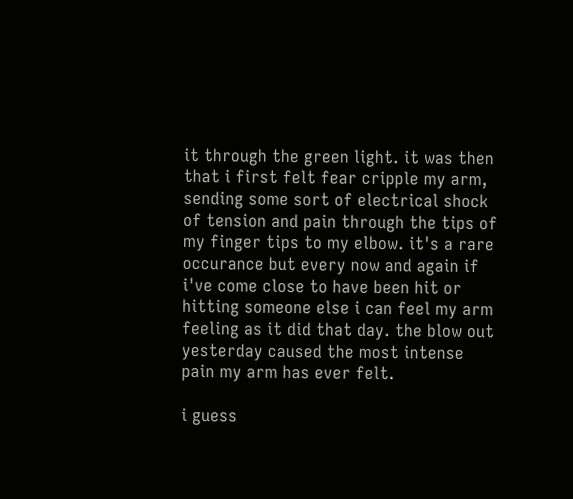it through the green light. it was then that i first felt fear cripple my arm, sending some sort of electrical shock of tension and pain through the tips of my finger tips to my elbow. it's a rare occurance but every now and again if i've come close to have been hit or hitting someone else i can feel my arm feeling as it did that day. the blow out yesterday caused the most intense pain my arm has ever felt.

i guess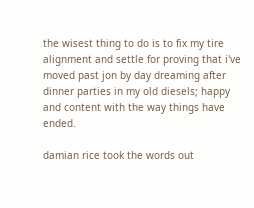the wisest thing to do is to fix my tire alignment and settle for proving that i've moved past jon by day dreaming after dinner parties in my old diesels; happy and content with the way things have ended.

damian rice took the words out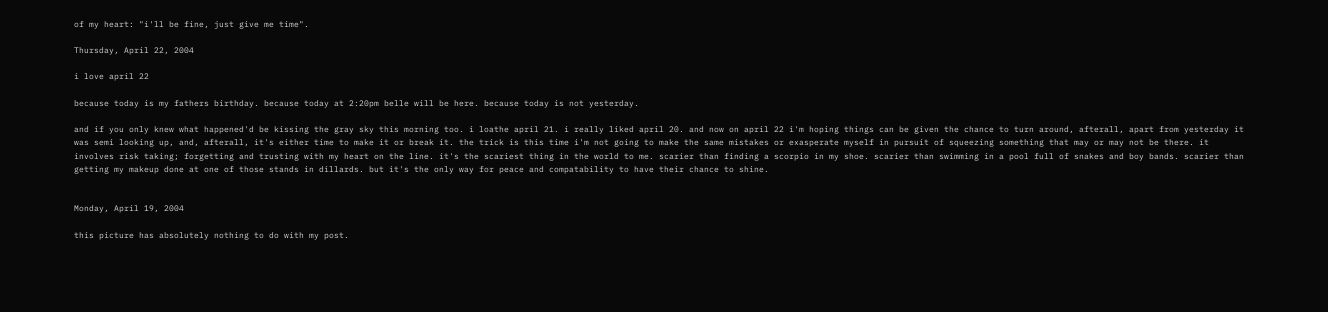of my heart: "i'll be fine, just give me time".

Thursday, April 22, 2004

i love april 22

because today is my fathers birthday. because today at 2:20pm belle will be here. because today is not yesterday.

and if you only knew what happened'd be kissing the gray sky this morning too. i loathe april 21. i really liked april 20. and now on april 22 i'm hoping things can be given the chance to turn around, afterall, apart from yesterday it was semi looking up, and, afterall, it's either time to make it or break it. the trick is this time i'm not going to make the same mistakes or exasperate myself in pursuit of squeezing something that may or may not be there. it involves risk taking; forgetting and trusting with my heart on the line. it's the scariest thing in the world to me. scarier than finding a scorpio in my shoe. scarier than swimming in a pool full of snakes and boy bands. scarier than getting my makeup done at one of those stands in dillards. but it's the only way for peace and compatability to have their chance to shine.


Monday, April 19, 2004

this picture has absolutely nothing to do with my post.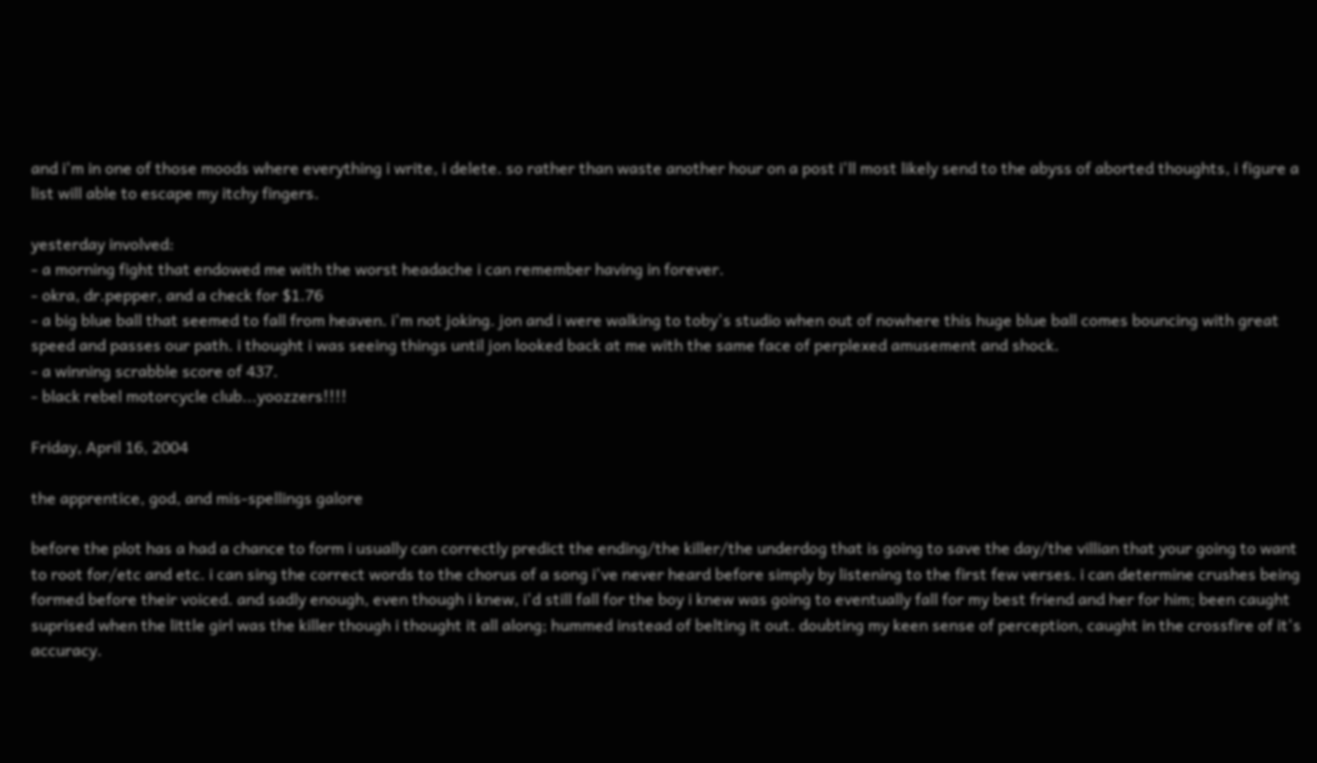and i'm in one of those moods where everything i write, i delete. so rather than waste another hour on a post i'll most likely send to the abyss of aborted thoughts, i figure a list will able to escape my itchy fingers.

yesterday involved:
- a morning fight that endowed me with the worst headache i can remember having in forever.
- okra, dr.pepper, and a check for $1.76
- a big blue ball that seemed to fall from heaven. i'm not joking. jon and i were walking to toby's studio when out of nowhere this huge blue ball comes bouncing with great speed and passes our path. i thought i was seeing things until jon looked back at me with the same face of perplexed amusement and shock.
- a winning scrabble score of 437.
- black rebel motorcycle club...yoozzers!!!!

Friday, April 16, 2004

the apprentice, god, and mis-spellings galore

before the plot has a had a chance to form i usually can correctly predict the ending/the killer/the underdog that is going to save the day/the villian that your going to want to root for/etc and etc. i can sing the correct words to the chorus of a song i've never heard before simply by listening to the first few verses. i can determine crushes being formed before their voiced. and sadly enough, even though i knew, i'd still fall for the boy i knew was going to eventually fall for my best friend and her for him; been caught suprised when the little girl was the killer though i thought it all along; hummed instead of belting it out. doubting my keen sense of perception, caught in the crossfire of it's accuracy.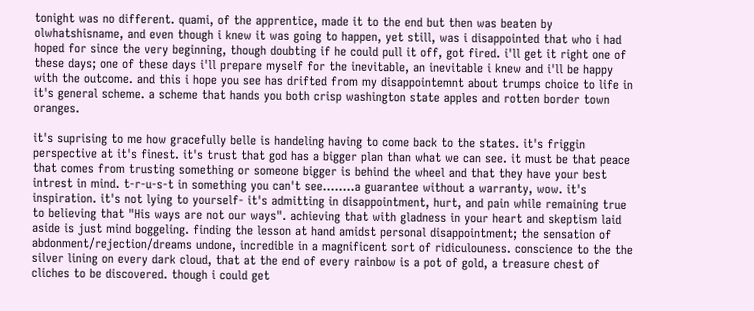tonight was no different. quami, of the apprentice, made it to the end but then was beaten by olwhatshisname, and even though i knew it was going to happen, yet still, was i disappointed that who i had hoped for since the very beginning, though doubting if he could pull it off, got fired. i'll get it right one of these days; one of these days i'll prepare myself for the inevitable, an inevitable i knew and i'll be happy with the outcome. and this i hope you see has drifted from my disappointemnt about trumps choice to life in it's general scheme. a scheme that hands you both crisp washington state apples and rotten border town oranges.

it's suprising to me how gracefully belle is handeling having to come back to the states. it's friggin perspective at it's finest. it's trust that god has a bigger plan than what we can see. it must be that peace that comes from trusting something or someone bigger is behind the wheel and that they have your best intrest in mind. t-r-u-s-t in something you can't see........a guarantee without a warranty, wow. it's inspiration. it's not lying to yourself- it's admitting in disappointment, hurt, and pain while remaining true to believing that "His ways are not our ways". achieving that with gladness in your heart and skeptism laid aside is just mind boggeling. finding the lesson at hand amidst personal disappointment; the sensation of abdonment/rejection/dreams undone, incredible in a magnificent sort of ridiculouness. conscience to the the silver lining on every dark cloud, that at the end of every rainbow is a pot of gold, a treasure chest of cliches to be discovered. though i could get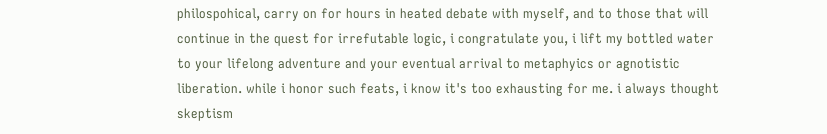philospohical, carry on for hours in heated debate with myself, and to those that will continue in the quest for irrefutable logic, i congratulate you, i lift my bottled water to your lifelong adventure and your eventual arrival to metaphyics or agnotistic liberation. while i honor such feats, i know it's too exhausting for me. i always thought skeptism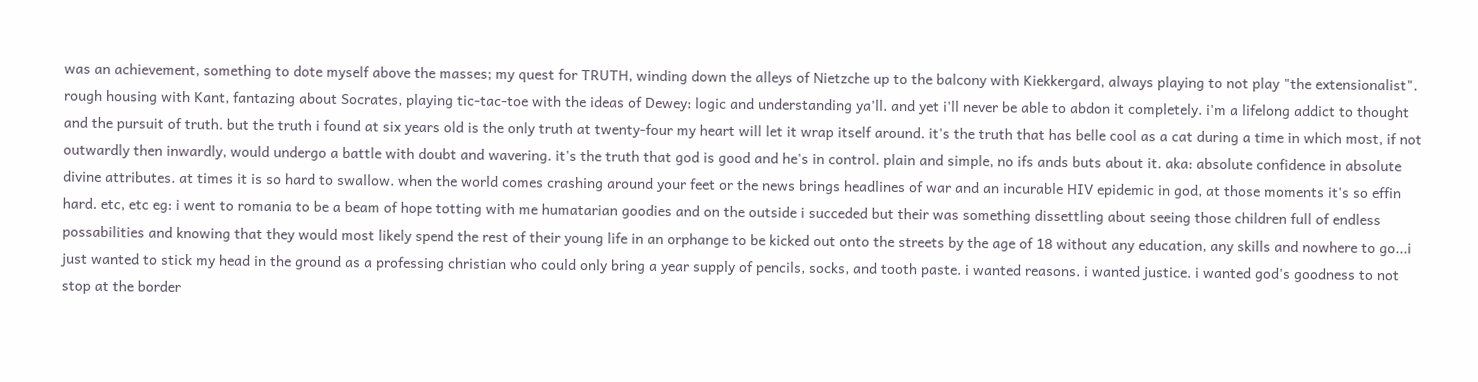was an achievement, something to dote myself above the masses; my quest for TRUTH, winding down the alleys of Nietzche up to the balcony with Kiekkergard, always playing to not play "the extensionalist". rough housing with Kant, fantazing about Socrates, playing tic-tac-toe with the ideas of Dewey: logic and understanding ya'll. and yet i'll never be able to abdon it completely. i'm a lifelong addict to thought and the pursuit of truth. but the truth i found at six years old is the only truth at twenty-four my heart will let it wrap itself around. it's the truth that has belle cool as a cat during a time in which most, if not outwardly then inwardly, would undergo a battle with doubt and wavering. it's the truth that god is good and he's in control. plain and simple, no ifs ands buts about it. aka: absolute confidence in absolute divine attributes. at times it is so hard to swallow. when the world comes crashing around your feet or the news brings headlines of war and an incurable HIV epidemic in god, at those moments it's so effin hard. etc, etc eg: i went to romania to be a beam of hope totting with me humatarian goodies and on the outside i succeded but their was something dissettling about seeing those children full of endless possabilities and knowing that they would most likely spend the rest of their young life in an orphange to be kicked out onto the streets by the age of 18 without any education, any skills and nowhere to go...i just wanted to stick my head in the ground as a professing christian who could only bring a year supply of pencils, socks, and tooth paste. i wanted reasons. i wanted justice. i wanted god's goodness to not stop at the border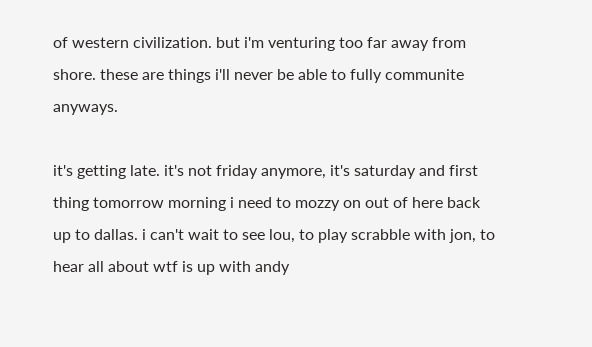of western civilization. but i'm venturing too far away from shore. these are things i'll never be able to fully communite anyways.

it's getting late. it's not friday anymore, it's saturday and first thing tomorrow morning i need to mozzy on out of here back up to dallas. i can't wait to see lou, to play scrabble with jon, to hear all about wtf is up with andy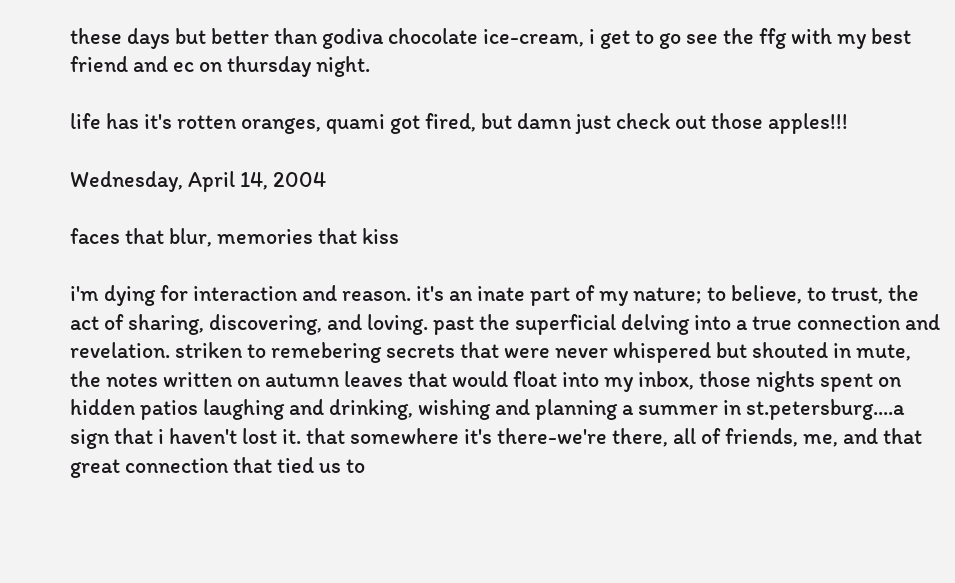these days but better than godiva chocolate ice-cream, i get to go see the ffg with my best friend and ec on thursday night.

life has it's rotten oranges, quami got fired, but damn just check out those apples!!!

Wednesday, April 14, 2004

faces that blur, memories that kiss

i'm dying for interaction and reason. it's an inate part of my nature; to believe, to trust, the act of sharing, discovering, and loving. past the superficial delving into a true connection and revelation. striken to remebering secrets that were never whispered but shouted in mute, the notes written on autumn leaves that would float into my inbox, those nights spent on hidden patios laughing and drinking, wishing and planning a summer in st.petersburg....a sign that i haven't lost it. that somewhere it's there-we're there, all of friends, me, and that great connection that tied us to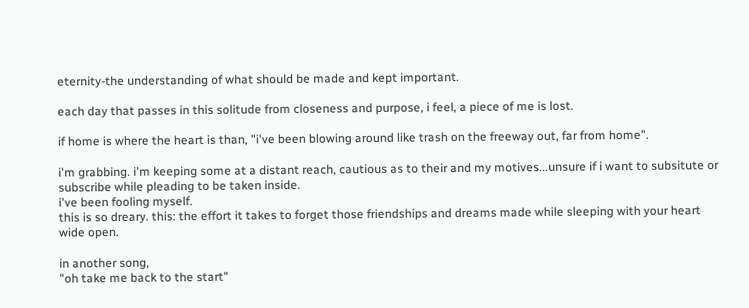eternity-the understanding of what should be made and kept important.

each day that passes in this solitude from closeness and purpose, i feel, a piece of me is lost.

if home is where the heart is than, "i've been blowing around like trash on the freeway out, far from home".

i'm grabbing. i'm keeping some at a distant reach, cautious as to their and my motives...unsure if i want to subsitute or subscribe while pleading to be taken inside.
i've been fooling myself.
this is so dreary. this: the effort it takes to forget those friendships and dreams made while sleeping with your heart wide open.

in another song,
"oh take me back to the start"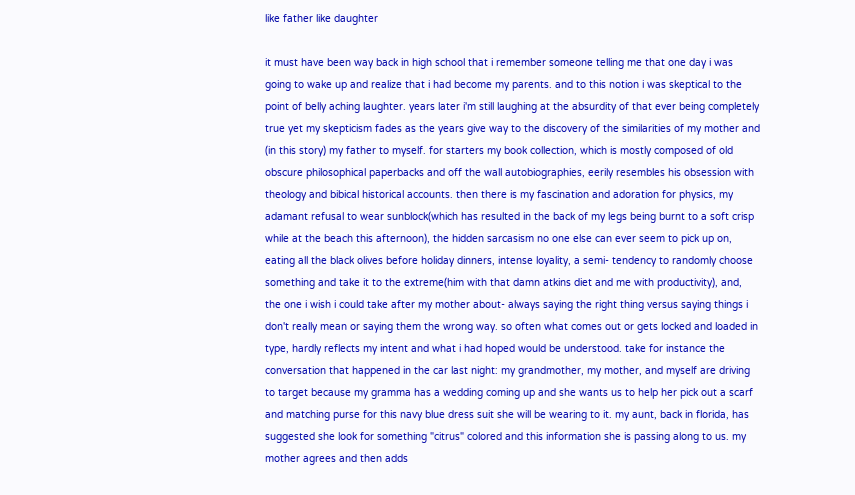like father like daughter

it must have been way back in high school that i remember someone telling me that one day i was going to wake up and realize that i had become my parents. and to this notion i was skeptical to the point of belly aching laughter. years later i'm still laughing at the absurdity of that ever being completely true yet my skepticism fades as the years give way to the discovery of the similarities of my mother and (in this story) my father to myself. for starters my book collection, which is mostly composed of old obscure philosophical paperbacks and off the wall autobiographies, eerily resembles his obsession with theology and bibical historical accounts. then there is my fascination and adoration for physics, my adamant refusal to wear sunblock(which has resulted in the back of my legs being burnt to a soft crisp while at the beach this afternoon), the hidden sarcasism no one else can ever seem to pick up on, eating all the black olives before holiday dinners, intense loyality, a semi- tendency to randomly choose something and take it to the extreme(him with that damn atkins diet and me with productivity), and, the one i wish i could take after my mother about- always saying the right thing versus saying things i don't really mean or saying them the wrong way. so often what comes out or gets locked and loaded in type, hardly reflects my intent and what i had hoped would be understood. take for instance the conversation that happened in the car last night: my grandmother, my mother, and myself are driving to target because my gramma has a wedding coming up and she wants us to help her pick out a scarf and matching purse for this navy blue dress suit she will be wearing to it. my aunt, back in florida, has suggested she look for something "citrus" colored and this information she is passing along to us. my mother agrees and then adds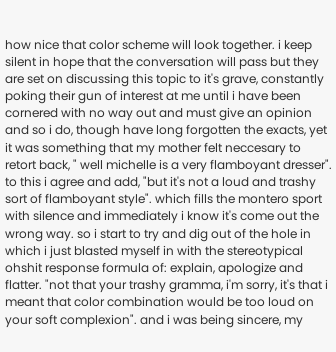how nice that color scheme will look together. i keep silent in hope that the conversation will pass but they are set on discussing this topic to it's grave, constantly poking their gun of interest at me until i have been cornered with no way out and must give an opinion and so i do, though have long forgotten the exacts, yet it was something that my mother felt neccesary to retort back, " well michelle is a very flamboyant dresser". to this i agree and add, "but it's not a loud and trashy sort of flamboyant style". which fills the montero sport with silence and immediately i know it's come out the wrong way. so i start to try and dig out of the hole in which i just blasted myself in with the stereotypical ohshit response formula of: explain, apologize and flatter. "not that your trashy gramma, i'm sorry, it's that i meant that color combination would be too loud on your soft complexion". and i was being sincere, my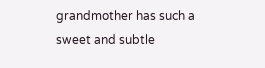grandmother has such a sweet and subtle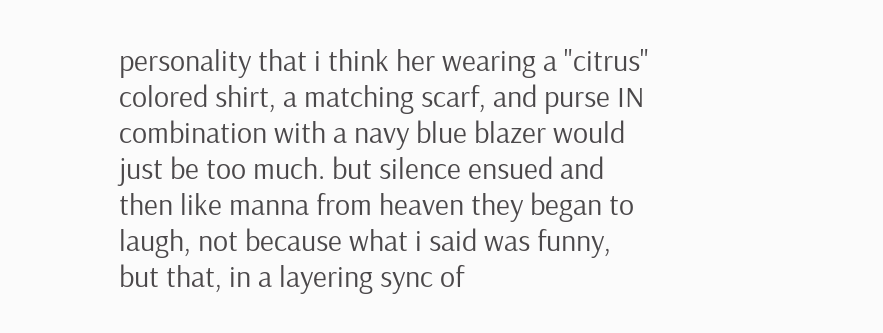personality that i think her wearing a "citrus" colored shirt, a matching scarf, and purse IN combination with a navy blue blazer would just be too much. but silence ensued and then like manna from heaven they began to laugh, not because what i said was funny, but that, in a layering sync of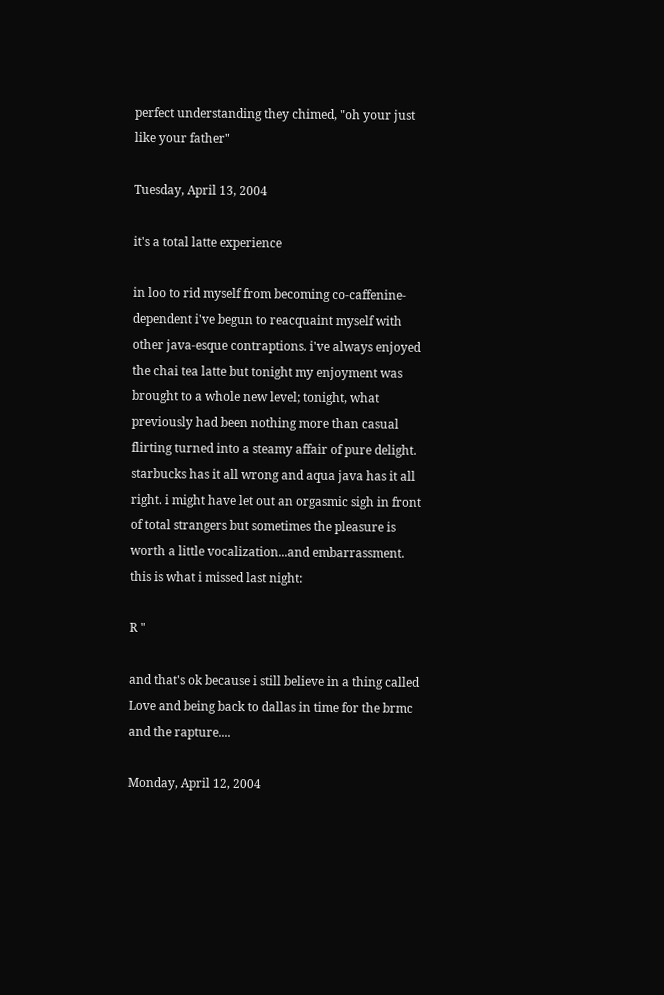perfect understanding they chimed, "oh your just like your father"

Tuesday, April 13, 2004

it's a total latte experience

in loo to rid myself from becoming co-caffenine-dependent i've begun to reacquaint myself with other java-esque contraptions. i've always enjoyed the chai tea latte but tonight my enjoyment was brought to a whole new level; tonight, what previously had been nothing more than casual flirting turned into a steamy affair of pure delight. starbucks has it all wrong and aqua java has it all right. i might have let out an orgasmic sigh in front of total strangers but sometimes the pleasure is worth a little vocalization...and embarrassment.
this is what i missed last night:

R "

and that's ok because i still believe in a thing called Love and being back to dallas in time for the brmc and the rapture....

Monday, April 12, 2004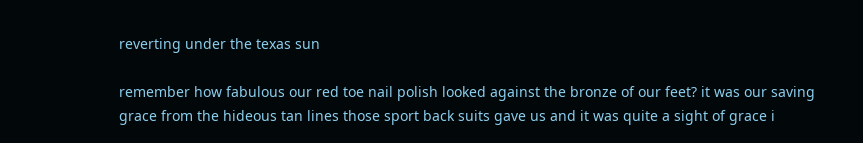reverting under the texas sun

remember how fabulous our red toe nail polish looked against the bronze of our feet? it was our saving grace from the hideous tan lines those sport back suits gave us and it was quite a sight of grace i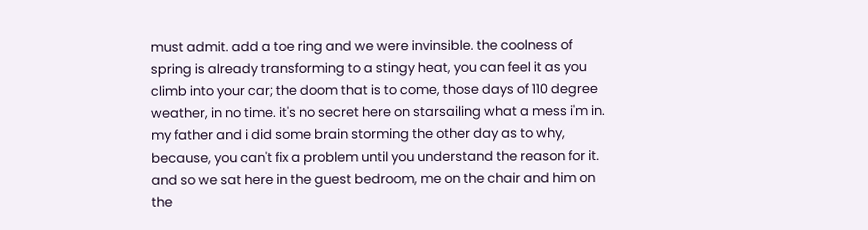must admit. add a toe ring and we were invinsible. the coolness of spring is already transforming to a stingy heat, you can feel it as you climb into your car; the doom that is to come, those days of 110 degree weather, in no time. it's no secret here on starsailing what a mess i'm in. my father and i did some brain storming the other day as to why, because, you can't fix a problem until you understand the reason for it. and so we sat here in the guest bedroom, me on the chair and him on the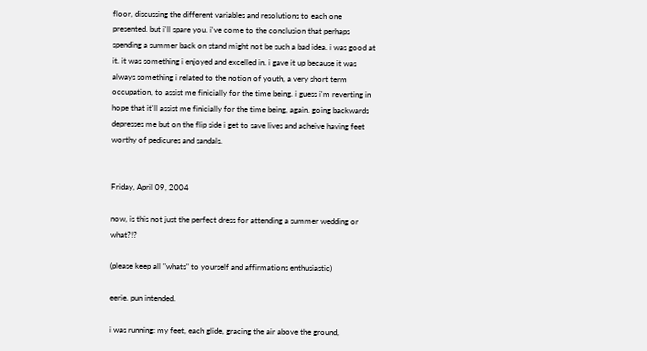floor, discussing the different variables and resolutions to each one presented. but i'll spare you. i've come to the conclusion that perhaps spending a summer back on stand might not be such a bad idea. i was good at it. it was something i enjoyed and excelled in. i gave it up because it was always something i related to the notion of youth, a very short term occupation, to assist me finicially for the time being. i guess i'm reverting in hope that it'll assist me finicially for the time being, again. going backwards depresses me but on the flip side i get to save lives and acheive having feet worthy of pedicures and sandals.


Friday, April 09, 2004

now, is this not just the perfect dress for attending a summer wedding or what?!?

(please keep all "whats" to yourself and affirmations enthusiastic)

eerie. pun intended.

i was running: my feet, each glide, gracing the air above the ground,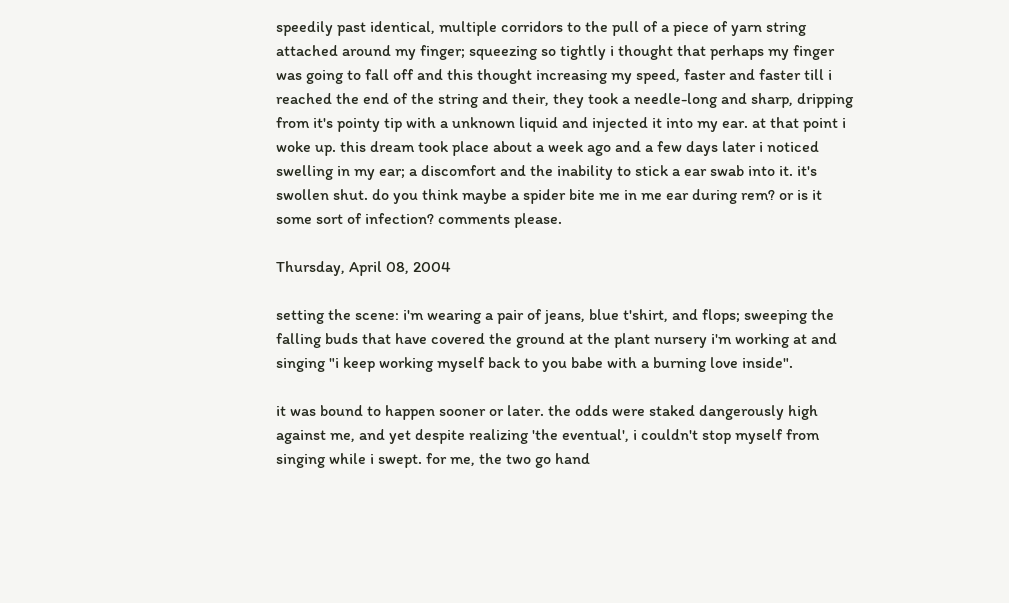speedily past identical, multiple corridors to the pull of a piece of yarn string attached around my finger; squeezing so tightly i thought that perhaps my finger was going to fall off and this thought increasing my speed, faster and faster till i reached the end of the string and their, they took a needle-long and sharp, dripping from it's pointy tip with a unknown liquid and injected it into my ear. at that point i woke up. this dream took place about a week ago and a few days later i noticed swelling in my ear; a discomfort and the inability to stick a ear swab into it. it's swollen shut. do you think maybe a spider bite me in me ear during rem? or is it some sort of infection? comments please.

Thursday, April 08, 2004

setting the scene: i'm wearing a pair of jeans, blue t'shirt, and flops; sweeping the falling buds that have covered the ground at the plant nursery i'm working at and singing "i keep working myself back to you babe with a burning love inside".

it was bound to happen sooner or later. the odds were staked dangerously high against me, and yet despite realizing 'the eventual', i couldn't stop myself from singing while i swept. for me, the two go hand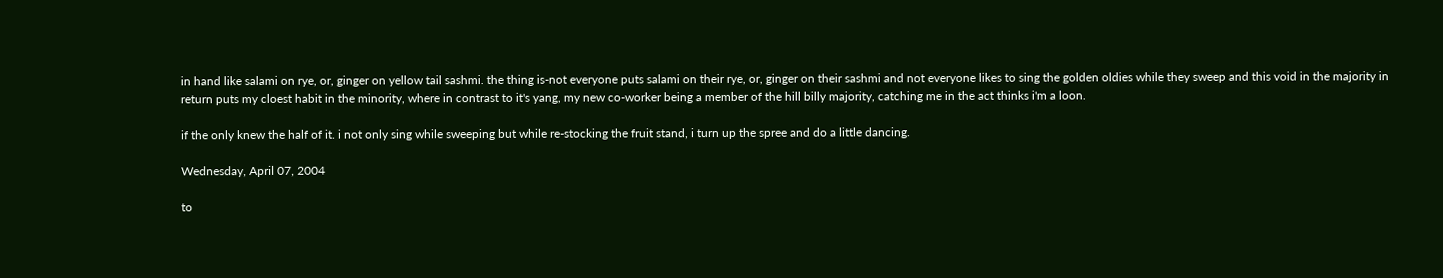in hand like salami on rye, or, ginger on yellow tail sashmi. the thing is-not everyone puts salami on their rye, or, ginger on their sashmi and not everyone likes to sing the golden oldies while they sweep and this void in the majority in return puts my cloest habit in the minority, where in contrast to it's yang, my new co-worker being a member of the hill billy majority, catching me in the act thinks i'm a loon.

if the only knew the half of it. i not only sing while sweeping but while re-stocking the fruit stand, i turn up the spree and do a little dancing.

Wednesday, April 07, 2004

to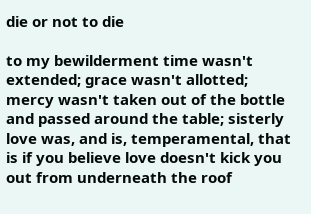die or not to die

to my bewilderment time wasn't extended; grace wasn't allotted; mercy wasn't taken out of the bottle and passed around the table; sisterly love was, and is, temperamental, that is if you believe love doesn't kick you out from underneath the roof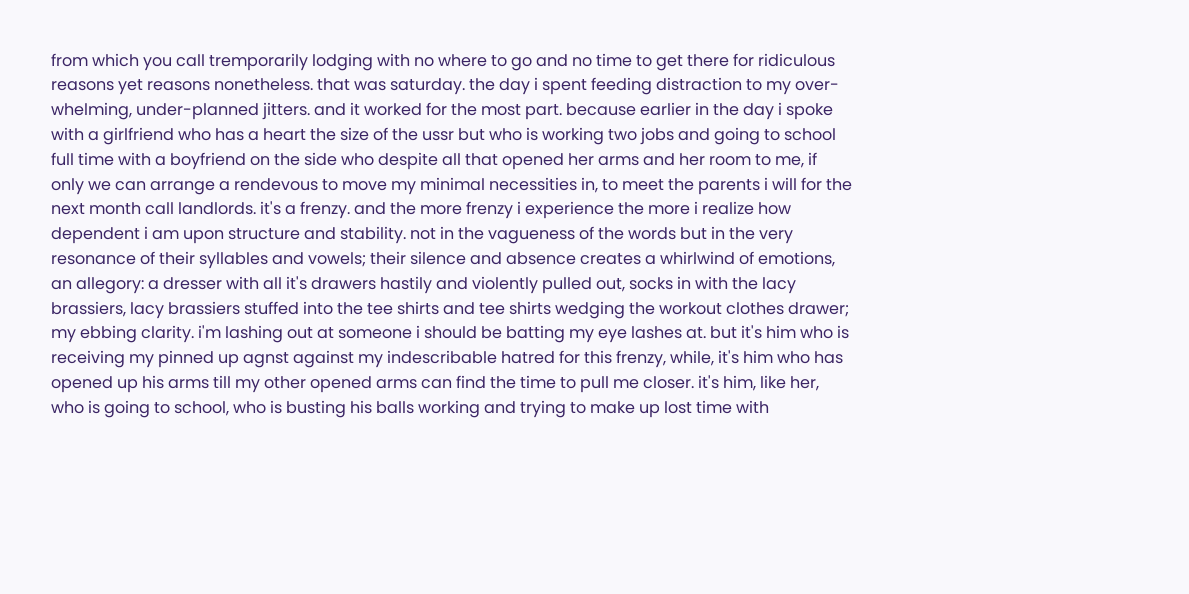from which you call tremporarily lodging with no where to go and no time to get there for ridiculous reasons yet reasons nonetheless. that was saturday. the day i spent feeding distraction to my over-whelming, under-planned jitters. and it worked for the most part. because earlier in the day i spoke with a girlfriend who has a heart the size of the ussr but who is working two jobs and going to school full time with a boyfriend on the side who despite all that opened her arms and her room to me, if only we can arrange a rendevous to move my minimal necessities in, to meet the parents i will for the next month call landlords. it's a frenzy. and the more frenzy i experience the more i realize how dependent i am upon structure and stability. not in the vagueness of the words but in the very resonance of their syllables and vowels; their silence and absence creates a whirlwind of emotions, an allegory: a dresser with all it's drawers hastily and violently pulled out, socks in with the lacy brassiers, lacy brassiers stuffed into the tee shirts and tee shirts wedging the workout clothes drawer; my ebbing clarity. i'm lashing out at someone i should be batting my eye lashes at. but it's him who is receiving my pinned up agnst against my indescribable hatred for this frenzy, while, it's him who has opened up his arms till my other opened arms can find the time to pull me closer. it's him, like her, who is going to school, who is busting his balls working and trying to make up lost time with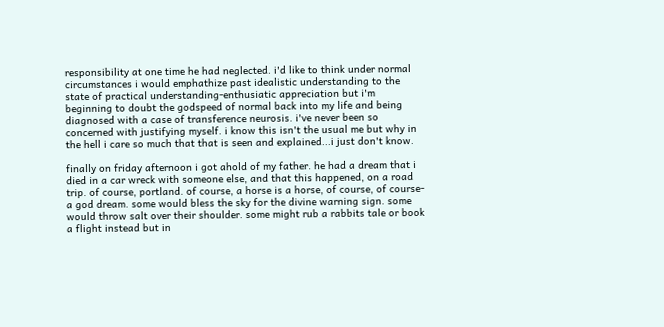responsibility at one time he had neglected. i'd like to think under normal circumstances i would emphathize past idealistic understanding to the state of practical understanding-enthusiatic appreciation but i'm beginning to doubt the godspeed of normal back into my life and being diagnosed with a case of transference neurosis. i've never been so concerned with justifying myself. i know this isn't the usual me but why in the hell i care so much that that is seen and explained...i just don't know.

finally on friday afternoon i got ahold of my father. he had a dream that i died in a car wreck with someone else, and that this happened, on a road trip. of course, portland. of course, a horse is a horse, of course, of course- a god dream. some would bless the sky for the divine warning sign. some would throw salt over their shoulder. some might rub a rabbits tale or book a flight instead but in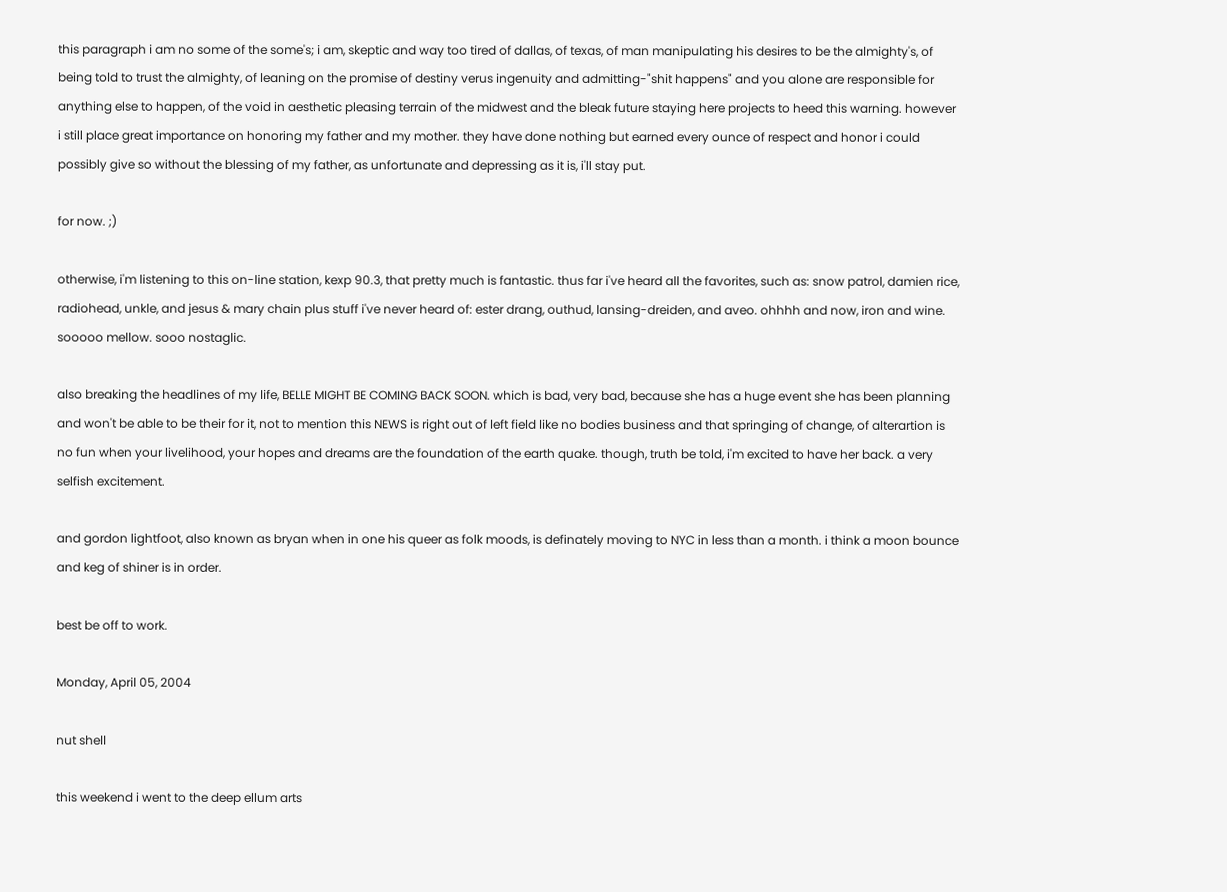this paragraph i am no some of the some's; i am, skeptic and way too tired of dallas, of texas, of man manipulating his desires to be the almighty's, of being told to trust the almighty, of leaning on the promise of destiny verus ingenuity and admitting-"shit happens" and you alone are responsible for anything else to happen, of the void in aesthetic pleasing terrain of the midwest and the bleak future staying here projects to heed this warning. however i still place great importance on honoring my father and my mother. they have done nothing but earned every ounce of respect and honor i could possibly give so without the blessing of my father, as unfortunate and depressing as it is, i'll stay put.

for now. ;)

otherwise, i'm listening to this on-line station, kexp 90.3, that pretty much is fantastic. thus far i've heard all the favorites, such as: snow patrol, damien rice, radiohead, unkle, and jesus & mary chain plus stuff i've never heard of: ester drang, outhud, lansing-dreiden, and aveo. ohhhh and now, iron and wine. sooooo mellow. sooo nostaglic.

also breaking the headlines of my life, BELLE MIGHT BE COMING BACK SOON. which is bad, very bad, because she has a huge event she has been planning and won't be able to be their for it, not to mention this NEWS is right out of left field like no bodies business and that springing of change, of alterartion is no fun when your livelihood, your hopes and dreams are the foundation of the earth quake. though, truth be told, i'm excited to have her back. a very selfish excitement.

and gordon lightfoot, also known as bryan when in one his queer as folk moods, is definately moving to NYC in less than a month. i think a moon bounce and keg of shiner is in order.

best be off to work.

Monday, April 05, 2004

nut shell

this weekend i went to the deep ellum arts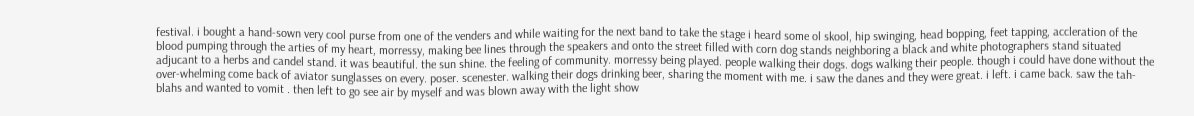festival. i bought a hand-sown very cool purse from one of the venders and while waiting for the next band to take the stage i heard some ol skool, hip swinging, head bopping, feet tapping, accleration of the blood pumping through the arties of my heart, morressy, making bee lines through the speakers and onto the street filled with corn dog stands neighboring a black and white photographers stand situated adjucant to a herbs and candel stand. it was beautiful. the sun shine. the feeling of community. morressy being played. people walking their dogs. dogs walking their people. though i could have done without the over-whelming come back of aviator sunglasses on every. poser. scenester. walking their dogs drinking beer, sharing the moment with me. i saw the danes and they were great. i left. i came back. saw the tah-blahs and wanted to vomit . then left to go see air by myself and was blown away with the light show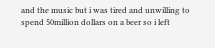and the music but i was tired and unwilling to spend 50million dollars on a beer so i left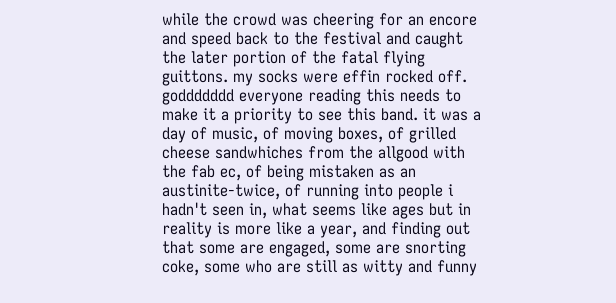while the crowd was cheering for an encore and speed back to the festival and caught the later portion of the fatal flying guittons. my socks were effin rocked off. goddddddd everyone reading this needs to make it a priority to see this band. it was a day of music, of moving boxes, of grilled cheese sandwhiches from the allgood with the fab ec, of being mistaken as an austinite-twice, of running into people i hadn't seen in, what seems like ages but in reality is more like a year, and finding out that some are engaged, some are snorting coke, some who are still as witty and funny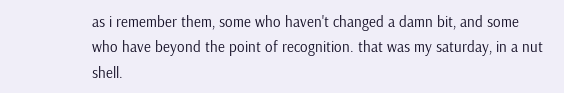as i remember them, some who haven't changed a damn bit, and some who have beyond the point of recognition. that was my saturday, in a nut shell.